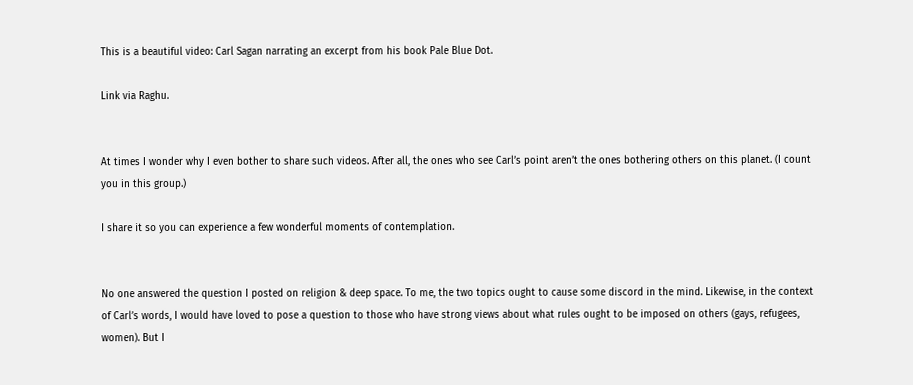This is a beautiful video: Carl Sagan narrating an excerpt from his book Pale Blue Dot.

Link via Raghu.


At times I wonder why I even bother to share such videos. After all, the ones who see Carl’s point aren’t the ones bothering others on this planet. (I count you in this group.)

I share it so you can experience a few wonderful moments of contemplation.


No one answered the question I posted on religion & deep space. To me, the two topics ought to cause some discord in the mind. Likewise, in the context of Carl’s words, I would have loved to pose a question to those who have strong views about what rules ought to be imposed on others (gays, refugees, women). But I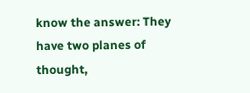know the answer: They have two planes of thought,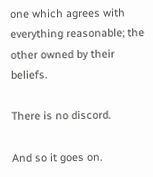one which agrees with everything reasonable; the other owned by their beliefs.

There is no discord.

And so it goes on.